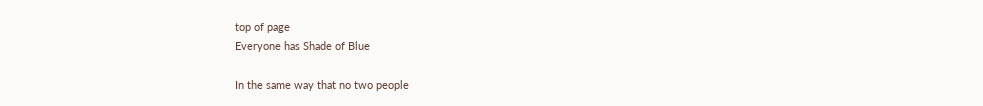top of page
Everyone has Shade of Blue

In the same way that no two people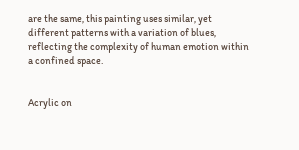are the same, this painting uses similar, yet different patterns with a variation of blues, reflecting the complexity of human emotion within a confined space.


Acrylic on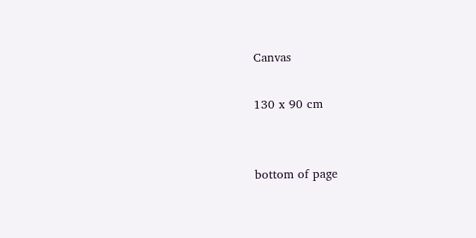Canvas

130 x 90 cm


bottom of page